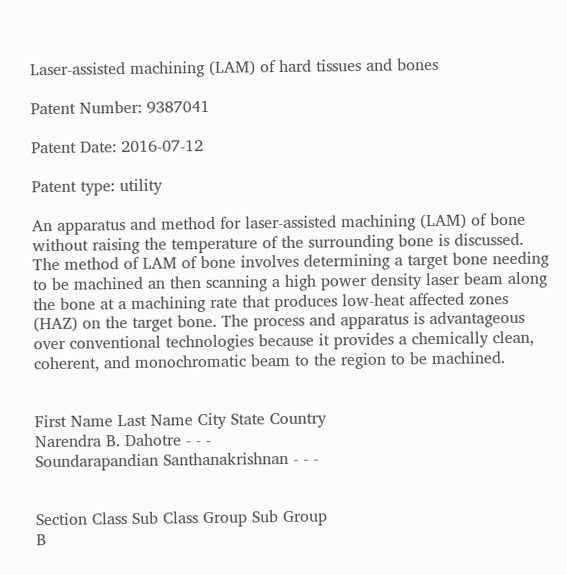Laser-assisted machining (LAM) of hard tissues and bones

Patent Number: 9387041

Patent Date: 2016-07-12

Patent type: utility

An apparatus and method for laser-assisted machining (LAM) of bone without raising the temperature of the surrounding bone is discussed. The method of LAM of bone involves determining a target bone needing to be machined an then scanning a high power density laser beam along the bone at a machining rate that produces low-heat affected zones (HAZ) on the target bone. The process and apparatus is advantageous over conventional technologies because it provides a chemically clean, coherent, and monochromatic beam to the region to be machined.


First Name Last Name City State Country
Narendra B. Dahotre - - -
Soundarapandian Santhanakrishnan - - -


Section Class Sub Class Group Sub Group
B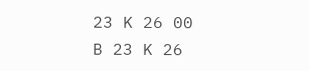23 K 26 00
B 23 K 26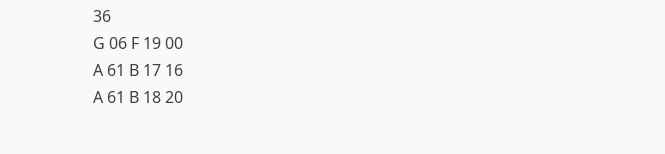36
G 06 F 19 00
A 61 B 17 16
A 61 B 18 20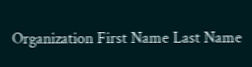Organization First Name Last Name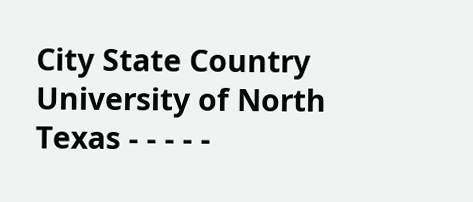City State Country
University of North Texas - - - - -